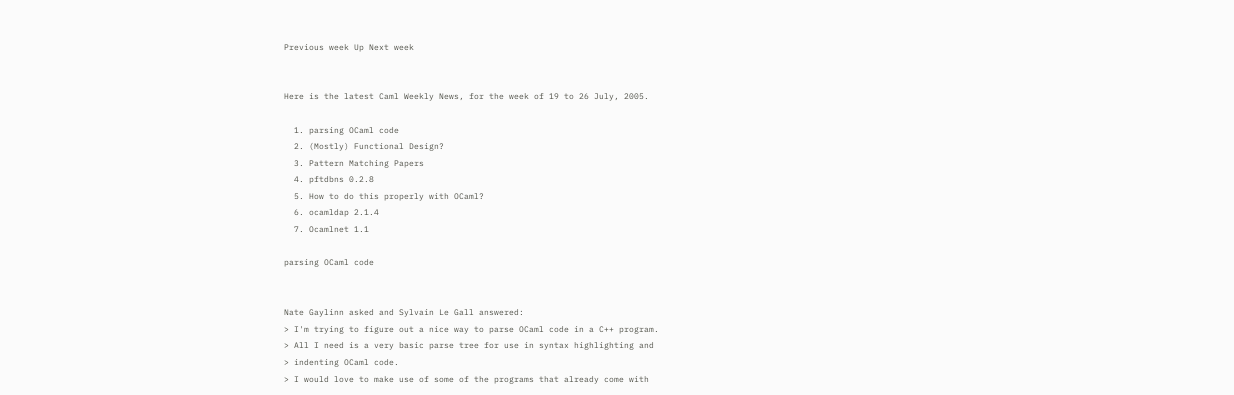Previous week Up Next week


Here is the latest Caml Weekly News, for the week of 19 to 26 July, 2005.

  1. parsing OCaml code
  2. (Mostly) Functional Design?
  3. Pattern Matching Papers
  4. pftdbns 0.2.8
  5. How to do this properly with OCaml?
  6. ocamldap 2.1.4
  7. Ocamlnet 1.1

parsing OCaml code


Nate Gaylinn asked and Sylvain Le Gall answered:
> I'm trying to figure out a nice way to parse OCaml code in a C++ program.
> All I need is a very basic parse tree for use in syntax highlighting and
> indenting OCaml code.
> I would love to make use of some of the programs that already come with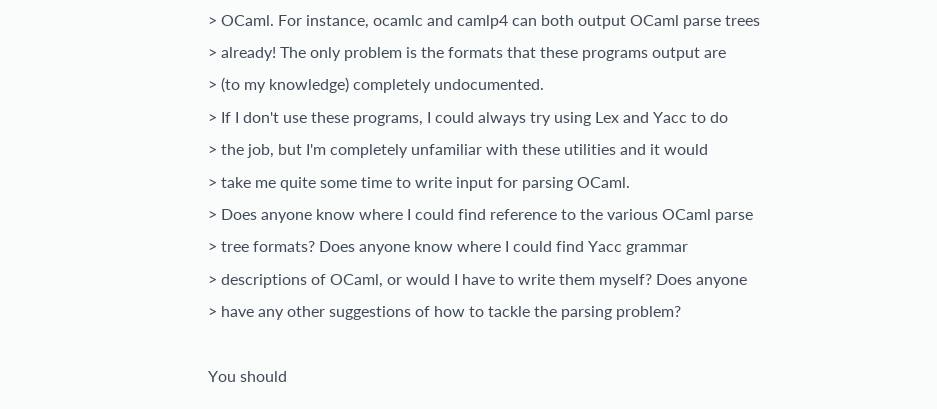> OCaml. For instance, ocamlc and camlp4 can both output OCaml parse trees
> already! The only problem is the formats that these programs output are
> (to my knowledge) completely undocumented.
> If I don't use these programs, I could always try using Lex and Yacc to do
> the job, but I'm completely unfamiliar with these utilities and it would
> take me quite some time to write input for parsing OCaml.
> Does anyone know where I could find reference to the various OCaml parse
> tree formats? Does anyone know where I could find Yacc grammar
> descriptions of OCaml, or would I have to write them myself? Does anyone
> have any other suggestions of how to tackle the parsing problem?

You should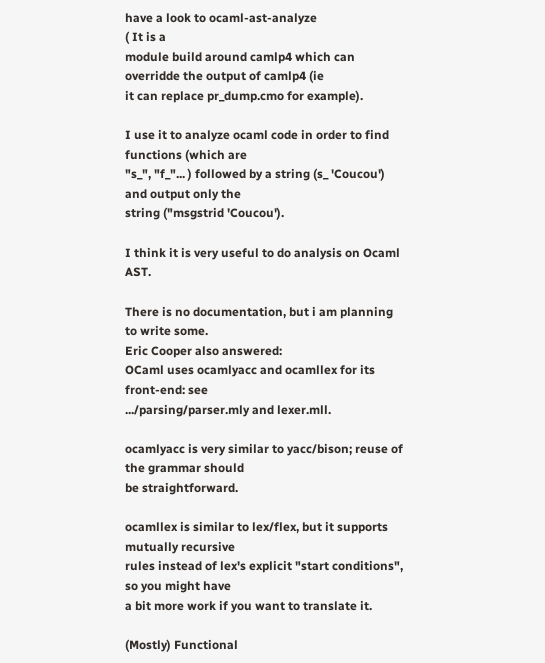have a look to ocaml-ast-analyze
( It is a
module build around camlp4 which can overridde the output of camlp4 (ie
it can replace pr_dump.cmo for example).

I use it to analyze ocaml code in order to find functions (which are
"s_", "f_"... ) followed by a string (s_ 'Coucou') and output only the
string ("msgstrid 'Coucou').

I think it is very useful to do analysis on Ocaml AST.

There is no documentation, but i am planning to write some.
Eric Cooper also answered:
OCaml uses ocamlyacc and ocamllex for its front-end: see
.../parsing/parser.mly and lexer.mll.

ocamlyacc is very similar to yacc/bison; reuse of the grammar should
be straightforward.

ocamllex is similar to lex/flex, but it supports mutually recursive
rules instead of lex's explicit "start conditions", so you might have
a bit more work if you want to translate it.

(Mostly) Functional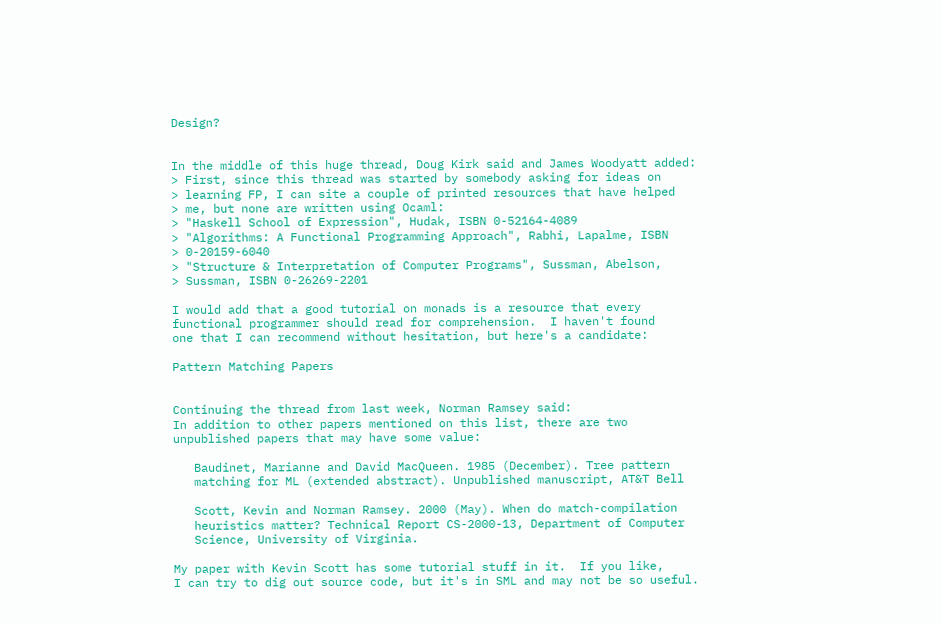Design?


In the middle of this huge thread, Doug Kirk said and James Woodyatt added:
> First, since this thread was started by somebody asking for ideas on
> learning FP, I can site a couple of printed resources that have helped
> me, but none are written using Ocaml:
> "Haskell School of Expression", Hudak, ISBN 0-52164-4089
> "Algorithms: A Functional Programming Approach", Rabhi, Lapalme, ISBN
> 0-20159-6040
> "Structure & Interpretation of Computer Programs", Sussman, Abelson,
> Sussman, ISBN 0-26269-2201

I would add that a good tutorial on monads is a resource that every
functional programmer should read for comprehension.  I haven't found
one that I can recommend without hesitation, but here's a candidate:

Pattern Matching Papers


Continuing the thread from last week, Norman Ramsey said:
In addition to other papers mentioned on this list, there are two
unpublished papers that may have some value:

   Baudinet, Marianne and David MacQueen. 1985 (December). Tree pattern
   matching for ML (extended abstract). Unpublished manuscript, AT&T Bell

   Scott, Kevin and Norman Ramsey. 2000 (May). When do match-compilation
   heuristics matter? Technical Report CS-2000-13, Department of Computer
   Science, University of Virginia.

My paper with Kevin Scott has some tutorial stuff in it.  If you like,
I can try to dig out source code, but it's in SML and may not be so useful.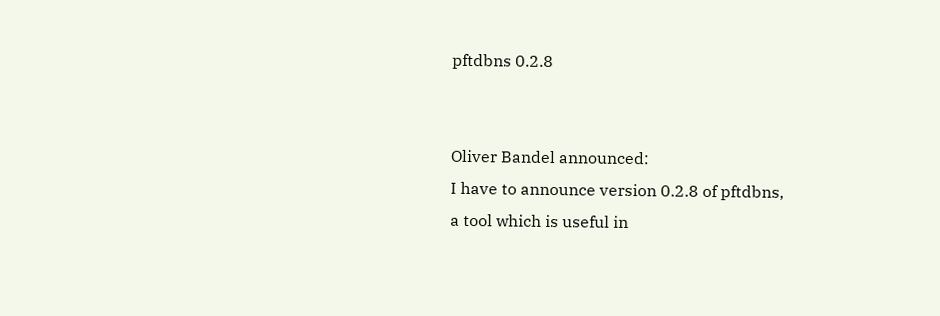pftdbns 0.2.8


Oliver Bandel announced:
I have to announce version 0.2.8 of pftdbns,
a tool which is useful in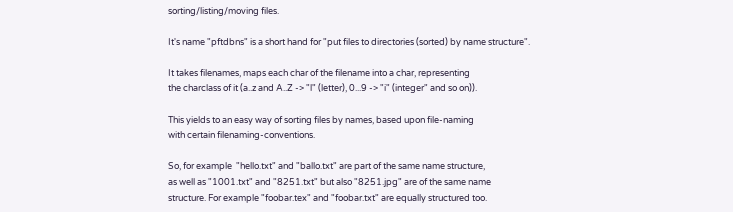sorting/listing/moving files.

It's name "pftdbns" is a short hand for "put files to directories (sorted) by name structure".

It takes filenames, maps each char of the filename into a char, representing
the charclass of it (a..z and A..Z -> "l" (letter), 0...9 -> "i" (integer" and so on)).

This yields to an easy way of sorting files by names, based upon file-naming
with certain filenaming-conventions.

So, for example  "hello.txt" and "ballo.txt" are part of the same name structure,
as well as "1001.txt" and "8251.txt" but also "8251.jpg" are of the same name
structure. For example "foobar.tex" and "foobar.txt" are equally structured too.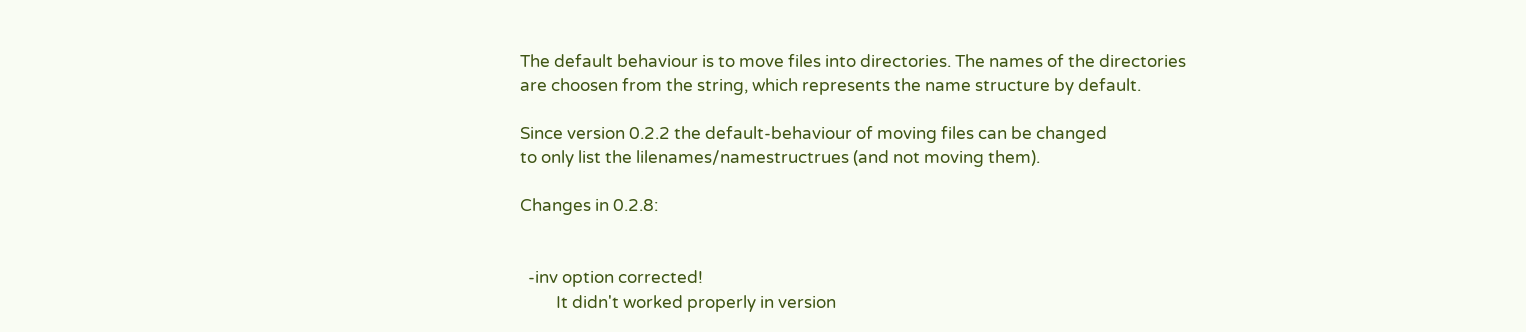The default behaviour is to move files into directories. The names of the directories
are choosen from the string, which represents the name structure by default.

Since version 0.2.2 the default-behaviour of moving files can be changed
to only list the lilenames/namestructrues (and not moving them).

Changes in 0.2.8:


  -inv option corrected!
         It didn't worked properly in version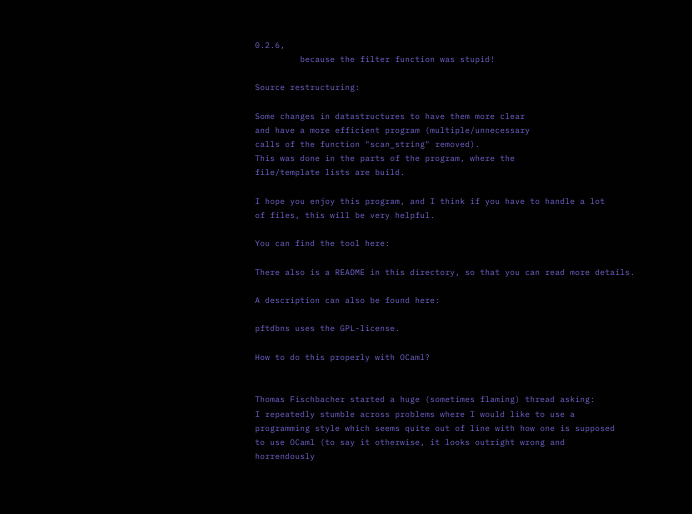0.2.6,
         because the filter function was stupid!

Source restructuring:

Some changes in datastructures to have them more clear
and have a more efficient program (multiple/unnecessary
calls of the function "scan_string" removed).
This was done in the parts of the program, where the
file/template lists are build.

I hope you enjoy this program, and I think if you have to handle a lot
of files, this will be very helpful.

You can find the tool here:

There also is a README in this directory, so that you can read more details.

A description can also be found here:

pftdbns uses the GPL-license.

How to do this properly with OCaml?


Thomas Fischbacher started a huge (sometimes flaming) thread asking:
I repeatedly stumble across problems where I would like to use a
programming style which seems quite out of line with how one is supposed
to use OCaml (to say it otherwise, it looks outright wrong and
horrendously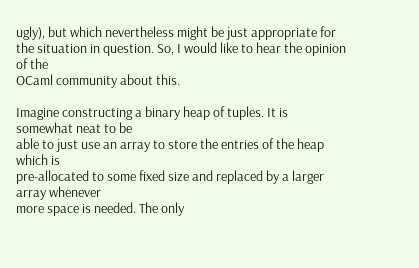ugly), but which nevertheless might be just appropriate for
the situation in question. So, I would like to hear the opinion of the
OCaml community about this.

Imagine constructing a binary heap of tuples. It is somewhat neat to be
able to just use an array to store the entries of the heap which is
pre-allocated to some fixed size and replaced by a larger array whenever
more space is needed. The only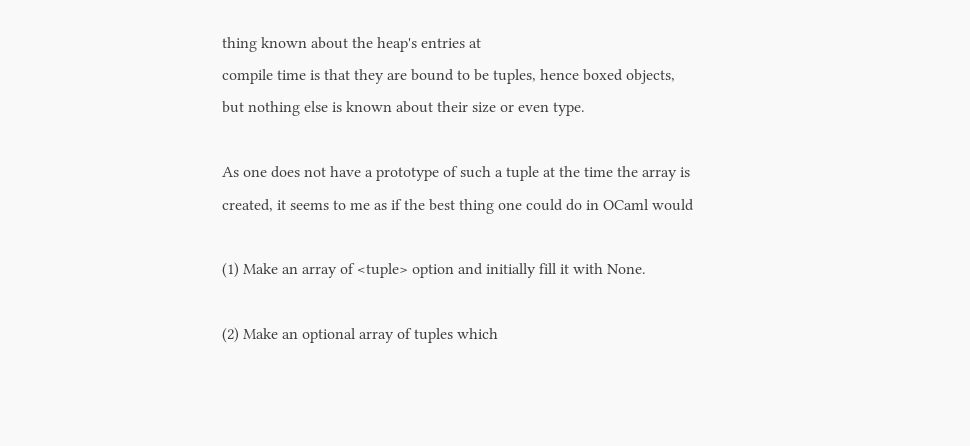thing known about the heap's entries at
compile time is that they are bound to be tuples, hence boxed objects,
but nothing else is known about their size or even type.

As one does not have a prototype of such a tuple at the time the array is
created, it seems to me as if the best thing one could do in OCaml would

(1) Make an array of <tuple> option and initially fill it with None.

(2) Make an optional array of tuples which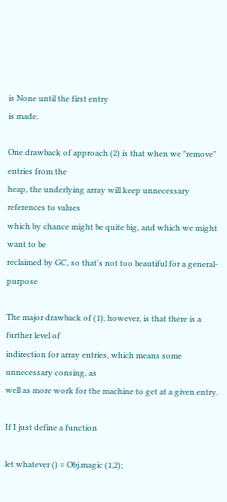is None until the first entry
is made.

One drawback of approach (2) is that when we "remove" entries from the
heap, the underlying array will keep unnecessary references to values
which by chance might be quite big, and which we might want to be
reclaimed by GC, so that's not too beautiful for a general-purpose

The major drawback of (1), however, is that there is a further level of
indirection for array entries, which means some unnecessary consing, as
well as more work for the machine to get at a given entry.

If I just define a function

let whatever () = Obj.magic (1,2);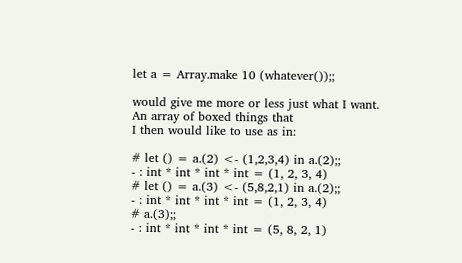let a = Array.make 10 (whatever());;

would give me more or less just what I want. An array of boxed things that
I then would like to use as in:

# let () = a.(2) <- (1,2,3,4) in a.(2);;
- : int * int * int * int = (1, 2, 3, 4)
# let () = a.(3) <- (5,8,2,1) in a.(2);;
- : int * int * int * int = (1, 2, 3, 4)
# a.(3);;
- : int * int * int * int = (5, 8, 2, 1)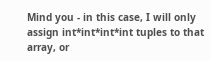Mind you - in this case, I will only assign int*int*int*int tuples to that
array, or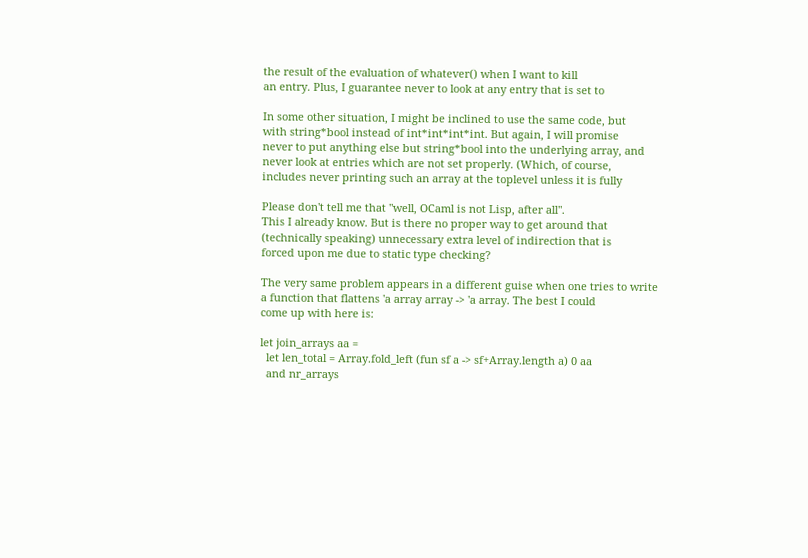the result of the evaluation of whatever() when I want to kill
an entry. Plus, I guarantee never to look at any entry that is set to

In some other situation, I might be inclined to use the same code, but
with string*bool instead of int*int*int*int. But again, I will promise
never to put anything else but string*bool into the underlying array, and
never look at entries which are not set properly. (Which, of course,
includes never printing such an array at the toplevel unless it is fully

Please don't tell me that "well, OCaml is not Lisp, after all".
This I already know. But is there no proper way to get around that
(technically speaking) unnecessary extra level of indirection that is
forced upon me due to static type checking?

The very same problem appears in a different guise when one tries to write
a function that flattens 'a array array -> 'a array. The best I could
come up with here is:

let join_arrays aa =
  let len_total = Array.fold_left (fun sf a -> sf+Array.length a) 0 aa
  and nr_arrays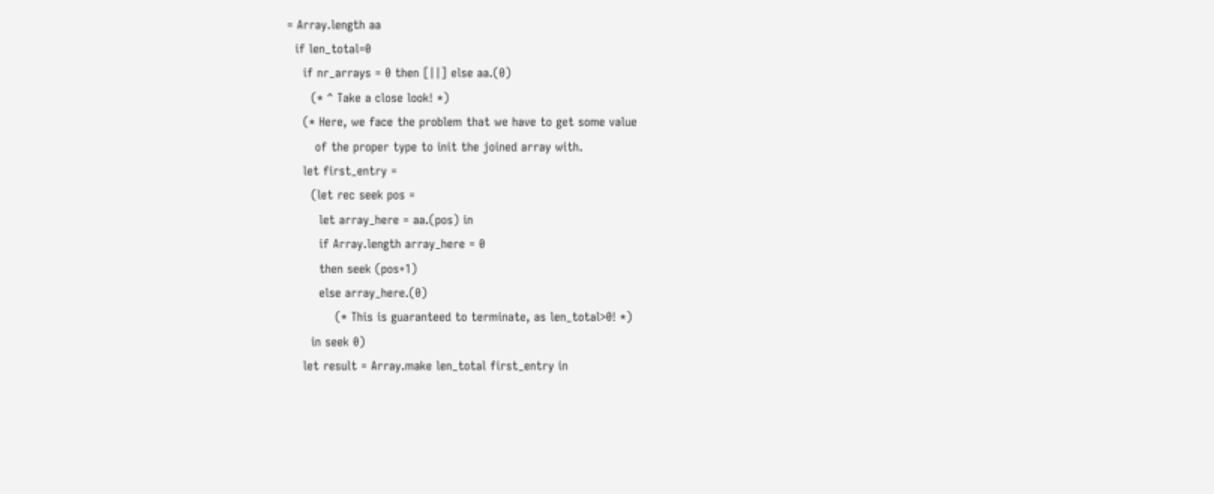= Array.length aa
  if len_total=0
    if nr_arrays = 0 then [||] else aa.(0)
      (* ^ Take a close look! *)
    (* Here, we face the problem that we have to get some value
       of the proper type to init the joined array with.
    let first_entry =
      (let rec seek pos =
        let array_here = aa.(pos) in
        if Array.length array_here = 0
        then seek (pos+1)
        else array_here.(0)
            (* This is guaranteed to terminate, as len_total>0! *)
      in seek 0)
    let result = Array.make len_total first_entry in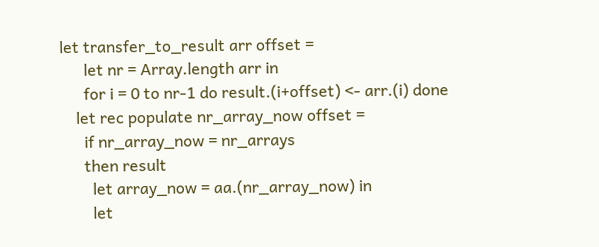let transfer_to_result arr offset =
      let nr = Array.length arr in
      for i = 0 to nr-1 do result.(i+offset) <- arr.(i) done
    let rec populate nr_array_now offset =
      if nr_array_now = nr_arrays
      then result
        let array_now = aa.(nr_array_now) in
        let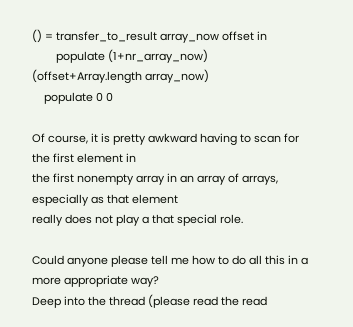() = transfer_to_result array_now offset in
        populate (1+nr_array_now) (offset+Array.length array_now)
    populate 0 0

Of course, it is pretty awkward having to scan for the first element in
the first nonempty array in an array of arrays, especially as that element
really does not play a that special role.

Could anyone please tell me how to do all this in a more appropriate way?
Deep into the thread (please read the read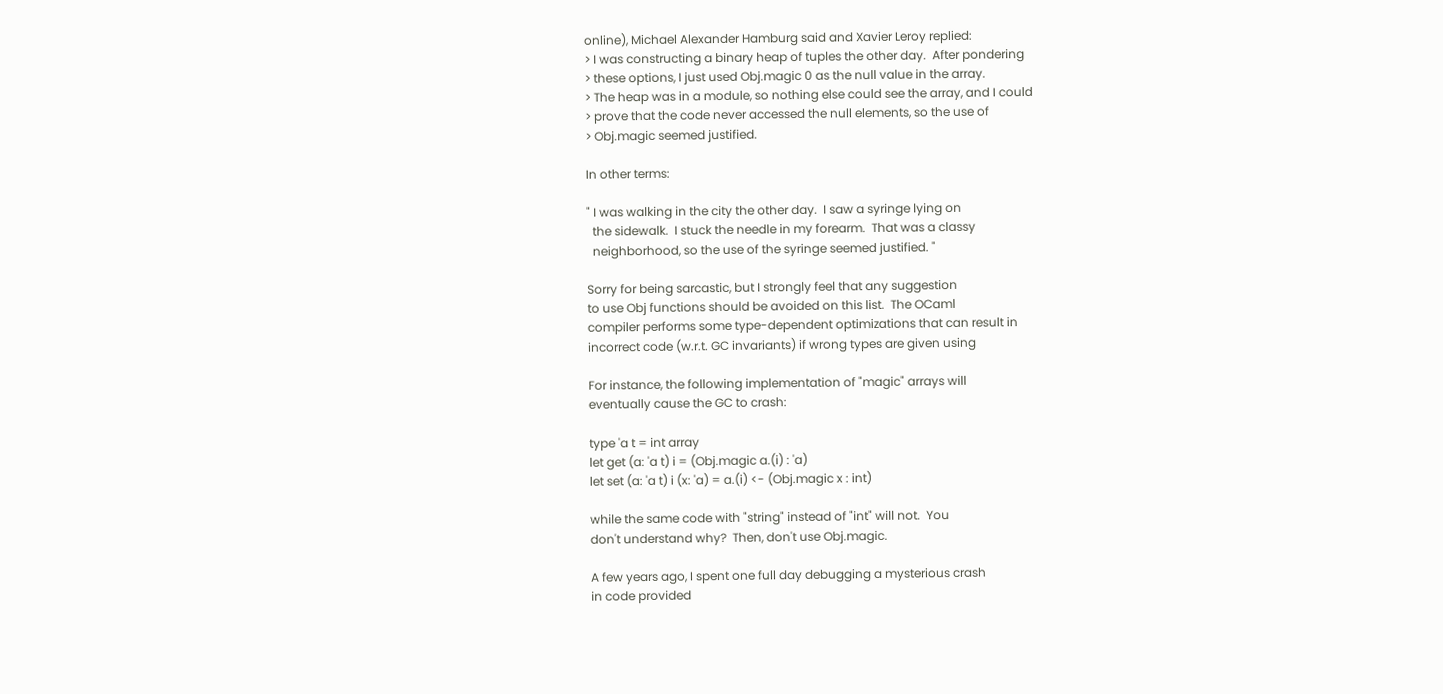online), Michael Alexander Hamburg said and Xavier Leroy replied:
> I was constructing a binary heap of tuples the other day.  After pondering
> these options, I just used Obj.magic 0 as the null value in the array.
> The heap was in a module, so nothing else could see the array, and I could
> prove that the code never accessed the null elements, so the use of
> Obj.magic seemed justified.

In other terms:

" I was walking in the city the other day.  I saw a syringe lying on
  the sidewalk.  I stuck the needle in my forearm.  That was a classy
  neighborhood, so the use of the syringe seemed justified. "

Sorry for being sarcastic, but I strongly feel that any suggestion
to use Obj functions should be avoided on this list.  The OCaml
compiler performs some type-dependent optimizations that can result in
incorrect code (w.r.t. GC invariants) if wrong types are given using

For instance, the following implementation of "magic" arrays will
eventually cause the GC to crash:

type 'a t = int array
let get (a: 'a t) i = (Obj.magic a.(i) : 'a)
let set (a: 'a t) i (x: 'a) = a.(i) <- (Obj.magic x : int)

while the same code with "string" instead of "int" will not.  You
don't understand why?  Then, don't use Obj.magic.

A few years ago, I spent one full day debugging a mysterious crash
in code provided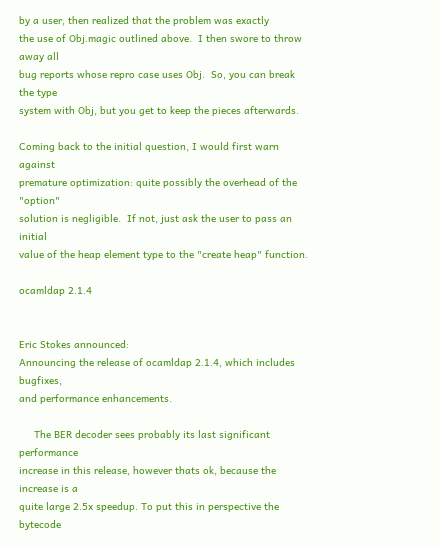by a user, then realized that the problem was exactly
the use of Obj.magic outlined above.  I then swore to throw away all
bug reports whose repro case uses Obj.  So, you can break the type
system with Obj, but you get to keep the pieces afterwards.

Coming back to the initial question, I would first warn against
premature optimization: quite possibly the overhead of the "option"
solution is negligible.  If not, just ask the user to pass an initial
value of the heap element type to the "create heap" function.

ocamldap 2.1.4


Eric Stokes announced:
Announcing the release of ocamldap 2.1.4, which includes bugfixes,
and performance enhancements.

     The BER decoder sees probably its last significant performance
increase in this release, however thats ok, because the increase is a
quite large 2.5x speedup. To put this in perspective the bytecode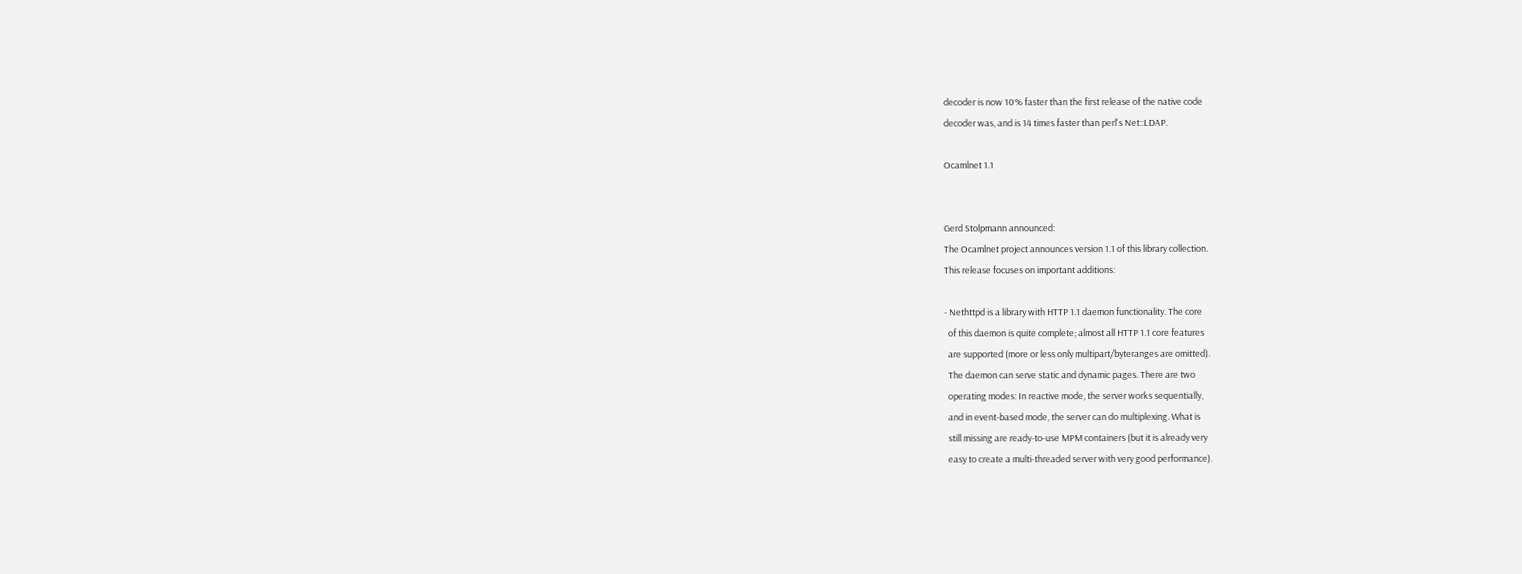decoder is now 10% faster than the first release of the native code
decoder was, and is 14 times faster than perl's Net::LDAP.

Ocamlnet 1.1


Gerd Stolpmann announced:
The Ocamlnet project announces version 1.1 of this library collection.
This release focuses on important additions:

- Nethttpd is a library with HTTP 1.1 daemon functionality. The core
  of this daemon is quite complete; almost all HTTP 1.1 core features
  are supported (more or less only multipart/byteranges are omitted).
  The daemon can serve static and dynamic pages. There are two
  operating modes: In reactive mode, the server works sequentially,
  and in event-based mode, the server can do multiplexing. What is
  still missing are ready-to-use MPM containers (but it is already very
  easy to create a multi-threaded server with very good performance).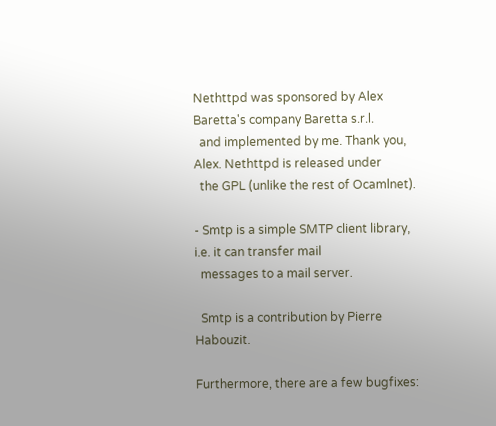Nethttpd was sponsored by Alex Baretta's company Baretta s.r.l.
  and implemented by me. Thank you, Alex. Nethttpd is released under
  the GPL (unlike the rest of Ocamlnet).

- Smtp is a simple SMTP client library, i.e. it can transfer mail
  messages to a mail server.

  Smtp is a contribution by Pierre Habouzit.

Furthermore, there are a few bugfixes: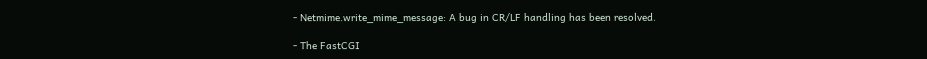- Netmime.write_mime_message: A bug in CR/LF handling has been resolved.

- The FastCGI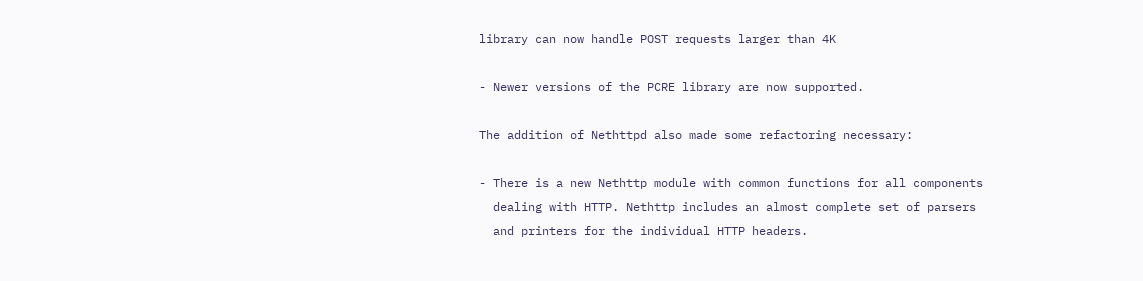library can now handle POST requests larger than 4K

- Newer versions of the PCRE library are now supported.

The addition of Nethttpd also made some refactoring necessary:

- There is a new Nethttp module with common functions for all components
  dealing with HTTP. Nethttp includes an almost complete set of parsers
  and printers for the individual HTTP headers.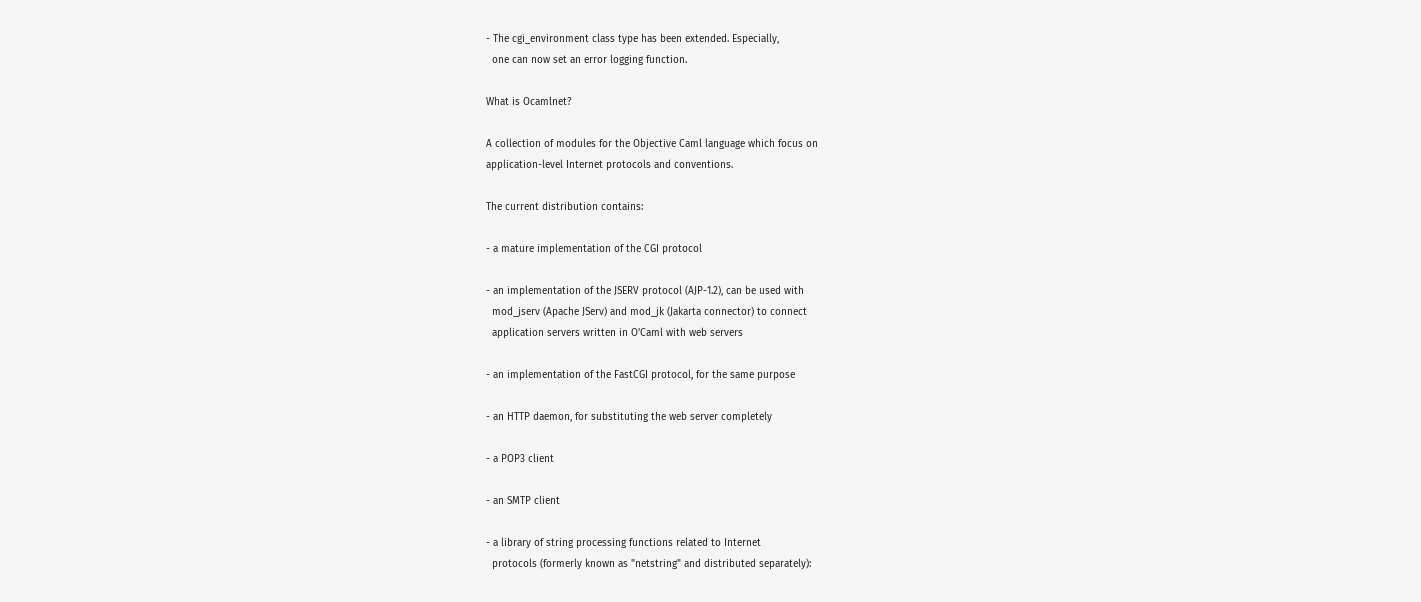- The cgi_environment class type has been extended. Especially,
  one can now set an error logging function.

What is Ocamlnet?

A collection of modules for the Objective Caml language which focus on
application-level Internet protocols and conventions.

The current distribution contains:

- a mature implementation of the CGI protocol

- an implementation of the JSERV protocol (AJP-1.2), can be used with
  mod_jserv (Apache JServ) and mod_jk (Jakarta connector) to connect
  application servers written in O'Caml with web servers

- an implementation of the FastCGI protocol, for the same purpose

- an HTTP daemon, for substituting the web server completely

- a POP3 client

- an SMTP client

- a library of string processing functions related to Internet
  protocols (formerly known as "netstring" and distributed separately):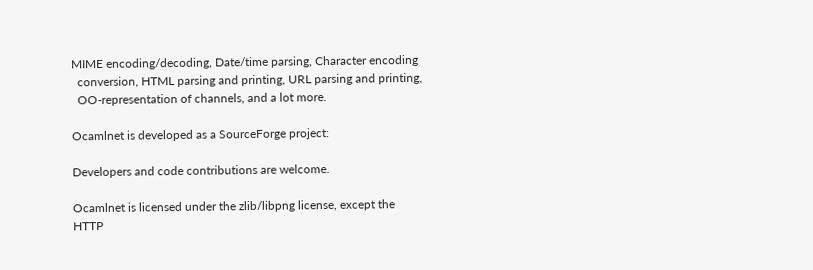MIME encoding/decoding, Date/time parsing, Character encoding
  conversion, HTML parsing and printing, URL parsing and printing,
  OO-representation of channels, and a lot more.

Ocamlnet is developed as a SourceForge project:

Developers and code contributions are welcome.

Ocamlnet is licensed under the zlib/libpng license, except the HTTP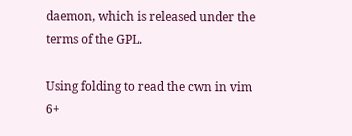daemon, which is released under the terms of the GPL.

Using folding to read the cwn in vim 6+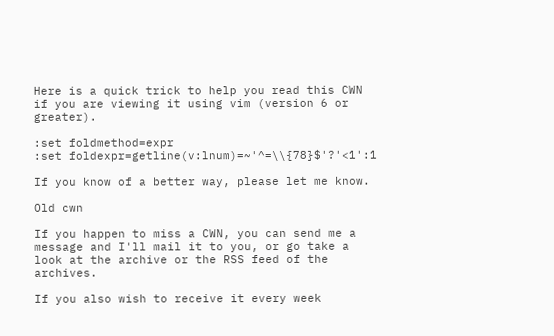Here is a quick trick to help you read this CWN if you are viewing it using vim (version 6 or greater).

:set foldmethod=expr
:set foldexpr=getline(v:lnum)=~'^=\\{78}$'?'<1':1

If you know of a better way, please let me know.

Old cwn

If you happen to miss a CWN, you can send me a message and I'll mail it to you, or go take a look at the archive or the RSS feed of the archives.

If you also wish to receive it every week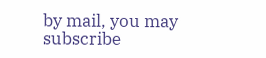by mail, you may subscribe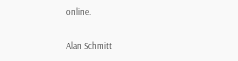online.

Alan Schmitt